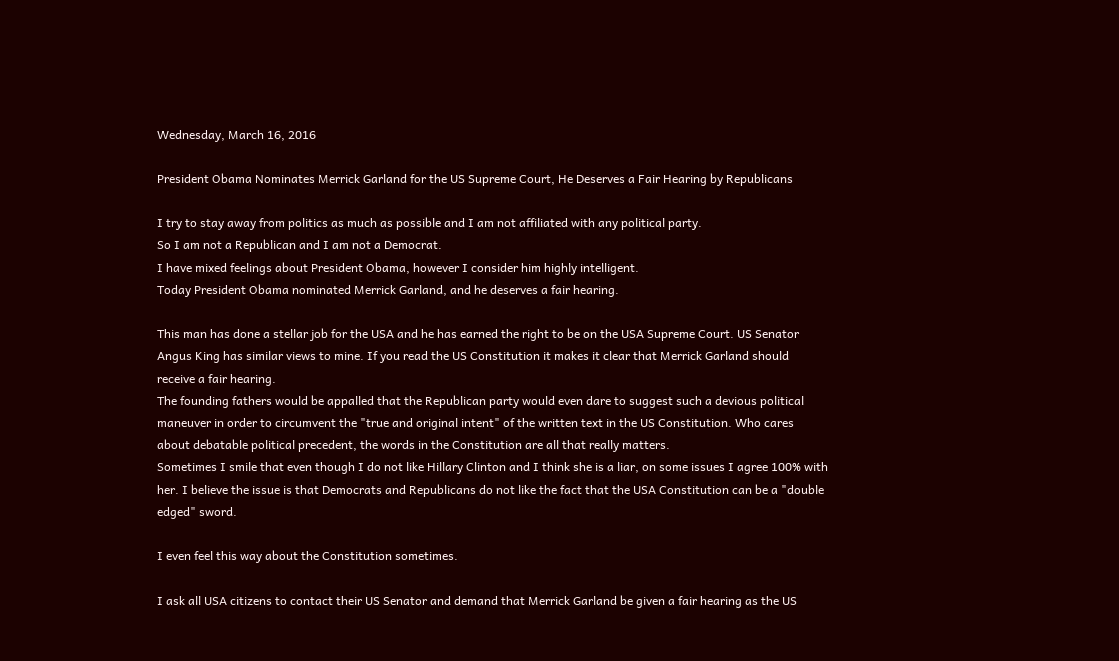Wednesday, March 16, 2016

President Obama Nominates Merrick Garland for the US Supreme Court, He Deserves a Fair Hearing by Republicans

I try to stay away from politics as much as possible and I am not affiliated with any political party.
So I am not a Republican and I am not a Democrat.
I have mixed feelings about President Obama, however I consider him highly intelligent.
Today President Obama nominated Merrick Garland, and he deserves a fair hearing.

This man has done a stellar job for the USA and he has earned the right to be on the USA Supreme Court. US Senator Angus King has similar views to mine. If you read the US Constitution it makes it clear that Merrick Garland should receive a fair hearing.
The founding fathers would be appalled that the Republican party would even dare to suggest such a devious political maneuver in order to circumvent the "true and original intent" of the written text in the US Constitution. Who cares about debatable political precedent, the words in the Constitution are all that really matters.
Sometimes I smile that even though I do not like Hillary Clinton and I think she is a liar, on some issues I agree 100% with her. I believe the issue is that Democrats and Republicans do not like the fact that the USA Constitution can be a "double edged" sword.

I even feel this way about the Constitution sometimes.

I ask all USA citizens to contact their US Senator and demand that Merrick Garland be given a fair hearing as the US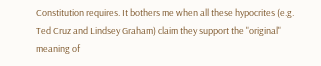Constitution requires. It bothers me when all these hypocrites (e.g. Ted Cruz and Lindsey Graham) claim they support the "original" meaning of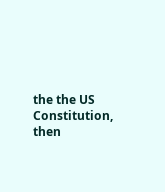the the US Constitution, then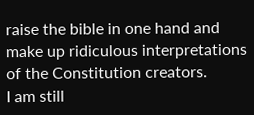raise the bible in one hand and make up ridiculous interpretations of the Constitution creators.
I am still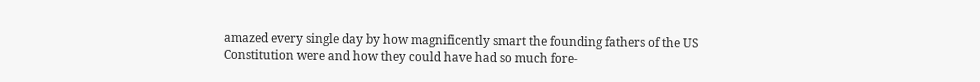amazed every single day by how magnificently smart the founding fathers of the US Constitution were and how they could have had so much fore-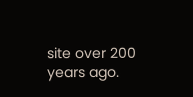site over 200 years ago.